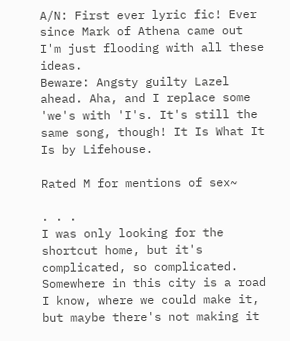A/N: First ever lyric fic! Ever since Mark of Athena came out I'm just flooding with all these ideas.
Beware: Angsty guilty Lazel ahead. Aha, and I replace some 'we's with 'I's. It's still the same song, though! It Is What It Is by Lifehouse.

Rated M for mentions of sex~

. . .
I was only looking for the shortcut home, but it's complicated, so complicated.
Somewhere in this city is a road I know, where we could make it, but maybe there's not making it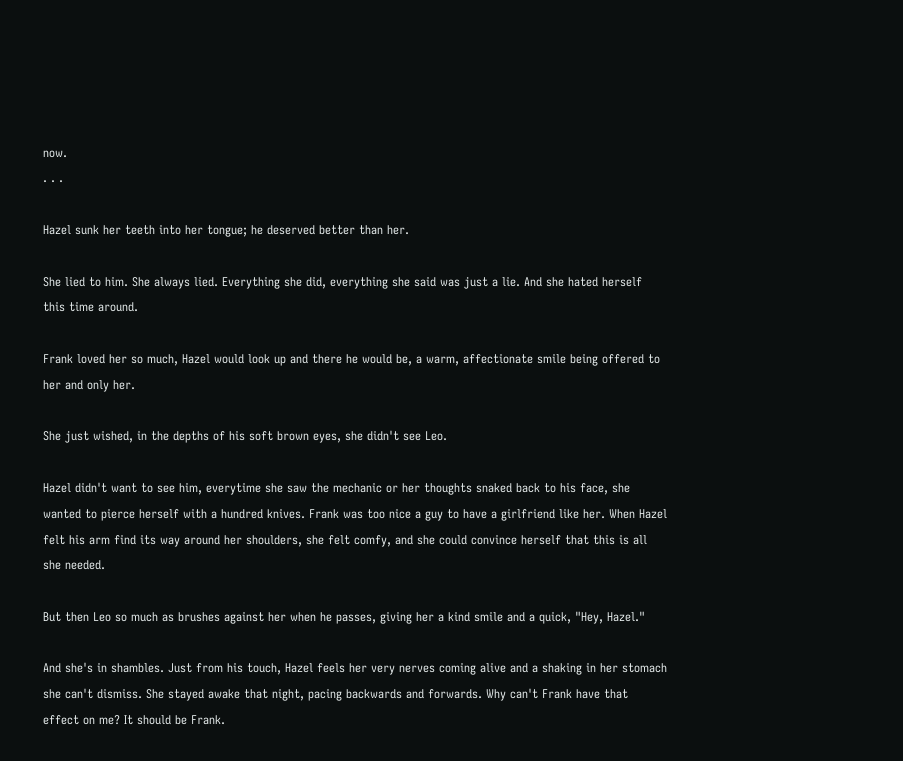now.
. . .

Hazel sunk her teeth into her tongue; he deserved better than her.

She lied to him. She always lied. Everything she did, everything she said was just a lie. And she hated herself this time around.

Frank loved her so much, Hazel would look up and there he would be, a warm, affectionate smile being offered to her and only her.

She just wished, in the depths of his soft brown eyes, she didn't see Leo.

Hazel didn't want to see him, everytime she saw the mechanic or her thoughts snaked back to his face, she wanted to pierce herself with a hundred knives. Frank was too nice a guy to have a girlfriend like her. When Hazel felt his arm find its way around her shoulders, she felt comfy, and she could convince herself that this is all she needed.

But then Leo so much as brushes against her when he passes, giving her a kind smile and a quick, "Hey, Hazel."

And she's in shambles. Just from his touch, Hazel feels her very nerves coming alive and a shaking in her stomach she can't dismiss. She stayed awake that night, pacing backwards and forwards. Why can't Frank have that effect on me? It should be Frank.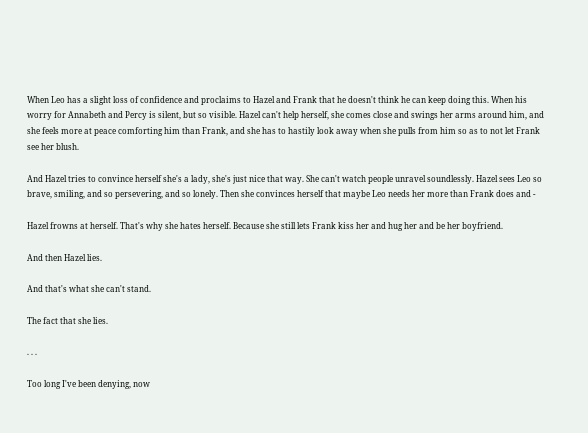When Leo has a slight loss of confidence and proclaims to Hazel and Frank that he doesn't think he can keep doing this. When his worry for Annabeth and Percy is silent, but so visible. Hazel can't help herself, she comes close and swings her arms around him, and she feels more at peace comforting him than Frank, and she has to hastily look away when she pulls from him so as to not let Frank see her blush.

And Hazel tries to convince herself she's a lady, she's just nice that way. She can't watch people unravel soundlessly. Hazel sees Leo so brave, smiling, and so persevering, and so lonely. Then she convinces herself that maybe Leo needs her more than Frank does and -

Hazel frowns at herself. That's why she hates herself. Because she still lets Frank kiss her and hug her and be her boyfriend.

And then Hazel lies.

And that's what she can't stand.

The fact that she lies.

. . .

Too long I've been denying, now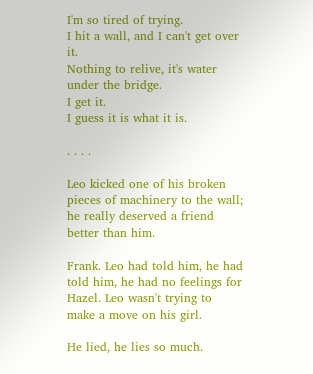I'm so tired of trying.
I hit a wall, and I can't get over it.
Nothing to relive, it's water under the bridge.
I get it.
I guess it is what it is.

. . . .

Leo kicked one of his broken pieces of machinery to the wall; he really deserved a friend better than him.

Frank. Leo had told him, he had told him, he had no feelings for Hazel. Leo wasn't trying to make a move on his girl.

He lied, he lies so much.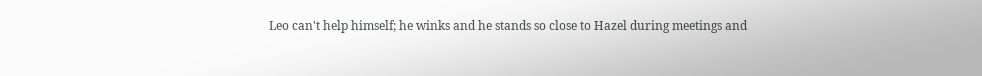Leo can't help himself; he winks and he stands so close to Hazel during meetings and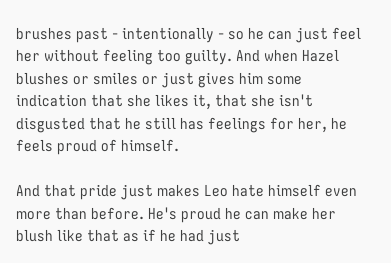brushes past - intentionally - so he can just feel her without feeling too guilty. And when Hazel blushes or smiles or just gives him some indication that she likes it, that she isn't disgusted that he still has feelings for her, he feels proud of himself.

And that pride just makes Leo hate himself even more than before. He's proud he can make her blush like that as if he had just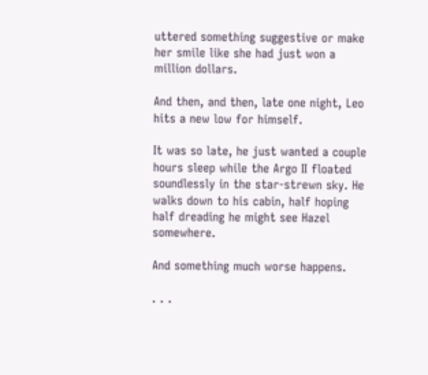uttered something suggestive or make her smile like she had just won a million dollars.

And then, and then, late one night, Leo hits a new low for himself.

It was so late, he just wanted a couple hours sleep while the Argo II floated soundlessly in the star-strewn sky. He walks down to his cabin, half hoping half dreading he might see Hazel somewhere.

And something much worse happens.

. . .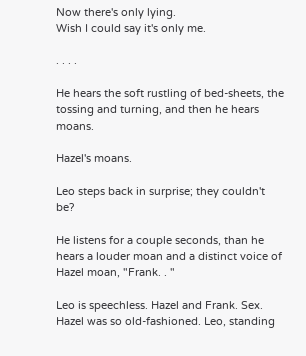Now there's only lying.
Wish I could say it's only me.

. . . .

He hears the soft rustling of bed-sheets, the tossing and turning, and then he hears moans.

Hazel's moans.

Leo steps back in surprise; they couldn't be?

He listens for a couple seconds, than he hears a louder moan and a distinct voice of Hazel moan, "Frank. . "

Leo is speechless. Hazel and Frank. Sex. Hazel was so old-fashioned. Leo, standing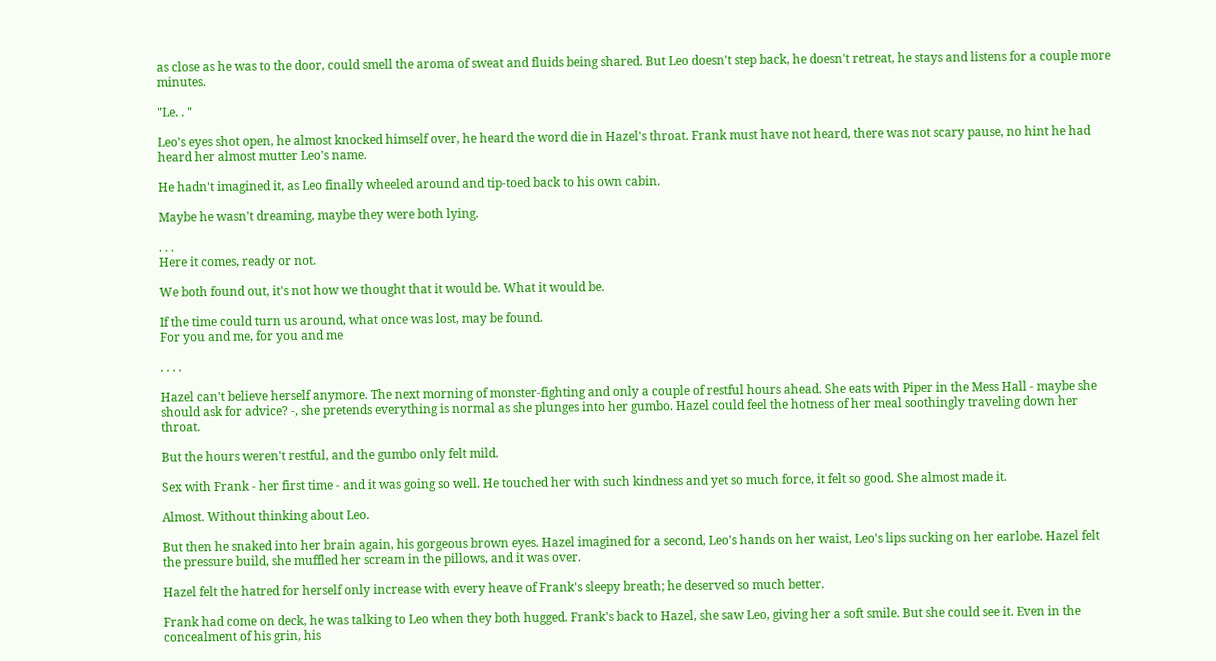as close as he was to the door, could smell the aroma of sweat and fluids being shared. But Leo doesn't step back, he doesn't retreat, he stays and listens for a couple more minutes.

"Le. . "

Leo's eyes shot open, he almost knocked himself over, he heard the word die in Hazel's throat. Frank must have not heard, there was not scary pause, no hint he had heard her almost mutter Leo's name.

He hadn't imagined it, as Leo finally wheeled around and tip-toed back to his own cabin.

Maybe he wasn't dreaming, maybe they were both lying.

. . .
Here it comes, ready or not.

We both found out, it's not how we thought that it would be. What it would be.

If the time could turn us around, what once was lost, may be found.
For you and me, for you and me

. . . .

Hazel can't believe herself anymore. The next morning of monster-fighting and only a couple of restful hours ahead. She eats with Piper in the Mess Hall - maybe she should ask for advice? -, she pretends everything is normal as she plunges into her gumbo. Hazel could feel the hotness of her meal soothingly traveling down her throat.

But the hours weren't restful, and the gumbo only felt mild.

Sex with Frank - her first time - and it was going so well. He touched her with such kindness and yet so much force, it felt so good. She almost made it.

Almost. Without thinking about Leo.

But then he snaked into her brain again, his gorgeous brown eyes. Hazel imagined for a second, Leo's hands on her waist, Leo's lips sucking on her earlobe. Hazel felt the pressure build, she muffled her scream in the pillows, and it was over.

Hazel felt the hatred for herself only increase with every heave of Frank's sleepy breath; he deserved so much better.

Frank had come on deck, he was talking to Leo when they both hugged. Frank's back to Hazel, she saw Leo, giving her a soft smile. But she could see it. Even in the concealment of his grin, his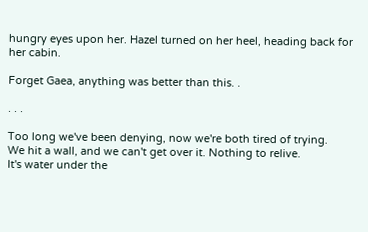hungry eyes upon her. Hazel turned on her heel, heading back for her cabin.

Forget Gaea, anything was better than this. .

. . .

Too long we've been denying, now we're both tired of trying.
We hit a wall, and we can't get over it. Nothing to relive.
It's water under the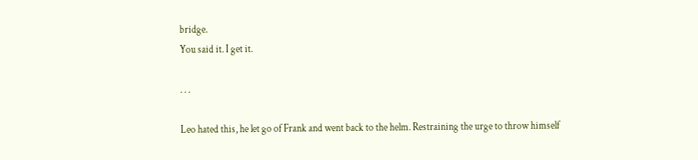bridge.
You said it. I get it.

. . .

Leo hated this, he let go of Frank and went back to the helm. Restraining the urge to throw himself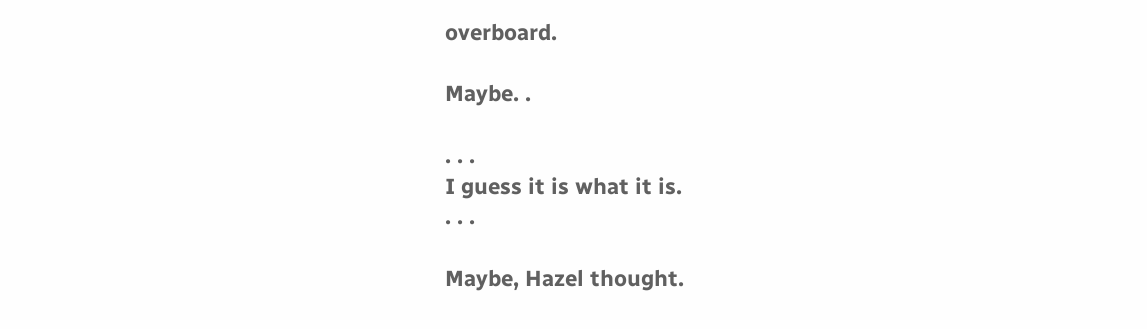overboard.

Maybe. .

. . .
I guess it is what it is.
. . .

Maybe, Hazel thought.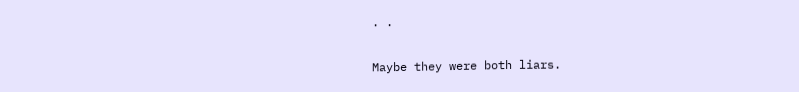. .

Maybe they were both liars.